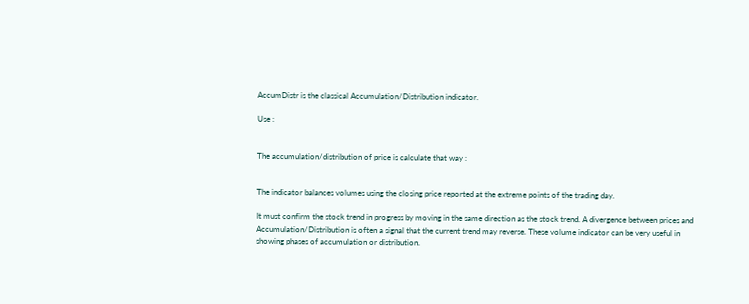AccumDistr is the classical Accumulation/Distribution indicator.

Use :


The accumulation/distribution of price is calculate that way :


The indicator balances volumes using the closing price reported at the extreme points of the trading day.

It must confirm the stock trend in progress by moving in the same direction as the stock trend. A divergence between prices and Accumulation/Distribution is often a signal that the current trend may reverse. These volume indicator can be very useful in showing phases of accumulation or distribution.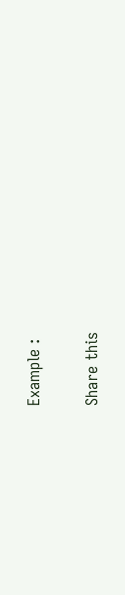Example :


Share this